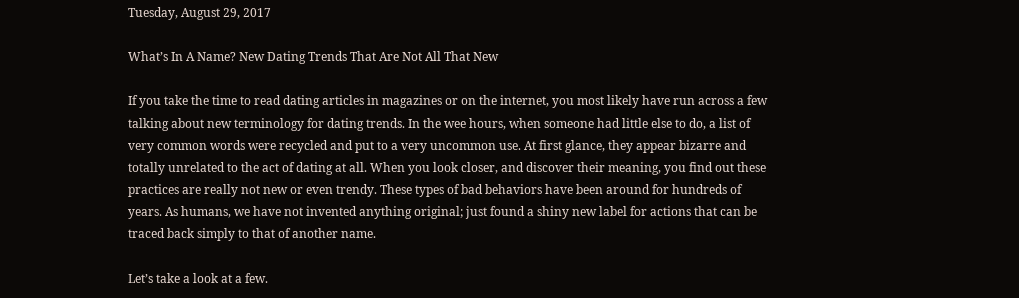Tuesday, August 29, 2017

What’s In A Name? New Dating Trends That Are Not All That New

If you take the time to read dating articles in magazines or on the internet, you most likely have run across a few talking about new terminology for dating trends. In the wee hours, when someone had little else to do, a list of very common words were recycled and put to a very uncommon use. At first glance, they appear bizarre and totally unrelated to the act of dating at all. When you look closer, and discover their meaning, you find out these practices are really not new or even trendy. These types of bad behaviors have been around for hundreds of years. As humans, we have not invented anything original; just found a shiny new label for actions that can be traced back simply to that of another name.

Let’s take a look at a few.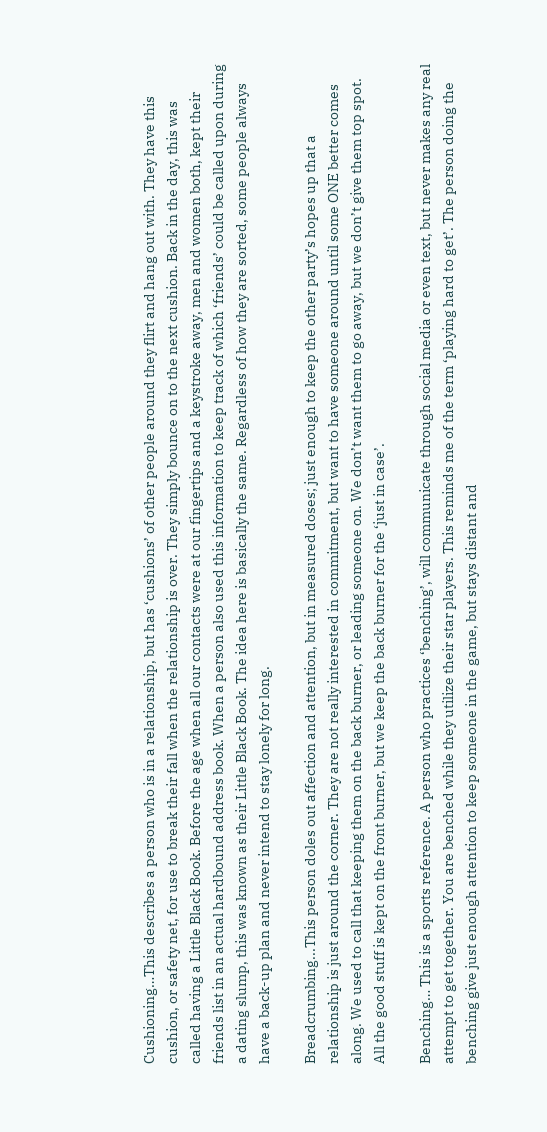Cushioning…This describes a person who is in a relationship, but has ‘cushions’ of other people around they flirt and hang out with. They have this cushion, or safety net, for use to break their fall when the relationship is over. They simply bounce on to the next cushion. Back in the day, this was called having a Little Black Book. Before the age when all our contacts were at our fingertips and a keystroke away, men and women both, kept their friends list in an actual hardbound address book. When a person also used this information to keep track of which ‘friends’ could be called upon during a dating slump, this was known as their Little Black Book. The idea here is basically the same. Regardless of how they are sorted, some people always have a back-up plan and never intend to stay lonely for long.

Breadcrumbing...This person doles out affection and attention, but in measured doses; just enough to keep the other party’s hopes up that a relationship is just around the corner. They are not really interested in commitment, but want to have someone around until some ONE better comes along. We used to call that keeping them on the back burner, or leading someone on. We don’t want them to go away, but we don’t give them top spot. All the good stuff is kept on the front burner, but we keep the back burner for the ‘just in case’.

Benching… This is a sports reference. A person who practices ‘benching’, will communicate through social media or even text, but never makes any real attempt to get together. You are benched while they utilize their star players. This reminds me of the term ‘playing hard to get’. The person doing the benching give just enough attention to keep someone in the game, but stays distant and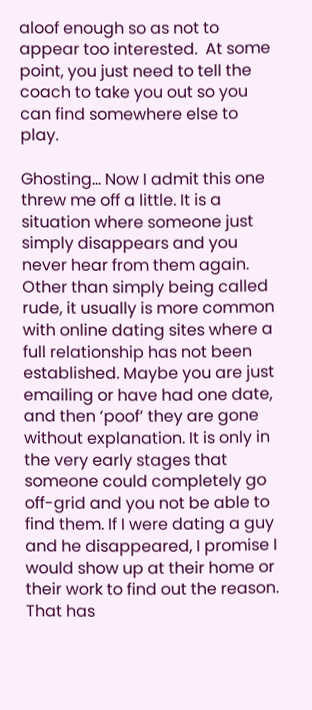aloof enough so as not to appear too interested.  At some point, you just need to tell the coach to take you out so you can find somewhere else to play.

Ghosting… Now I admit this one threw me off a little. It is a situation where someone just simply disappears and you never hear from them again. Other than simply being called rude, it usually is more common with online dating sites where a full relationship has not been established. Maybe you are just emailing or have had one date, and then ‘poof’ they are gone without explanation. It is only in the very early stages that someone could completely go off-grid and you not be able to find them. If I were dating a guy and he disappeared, I promise I would show up at their home or their work to find out the reason. That has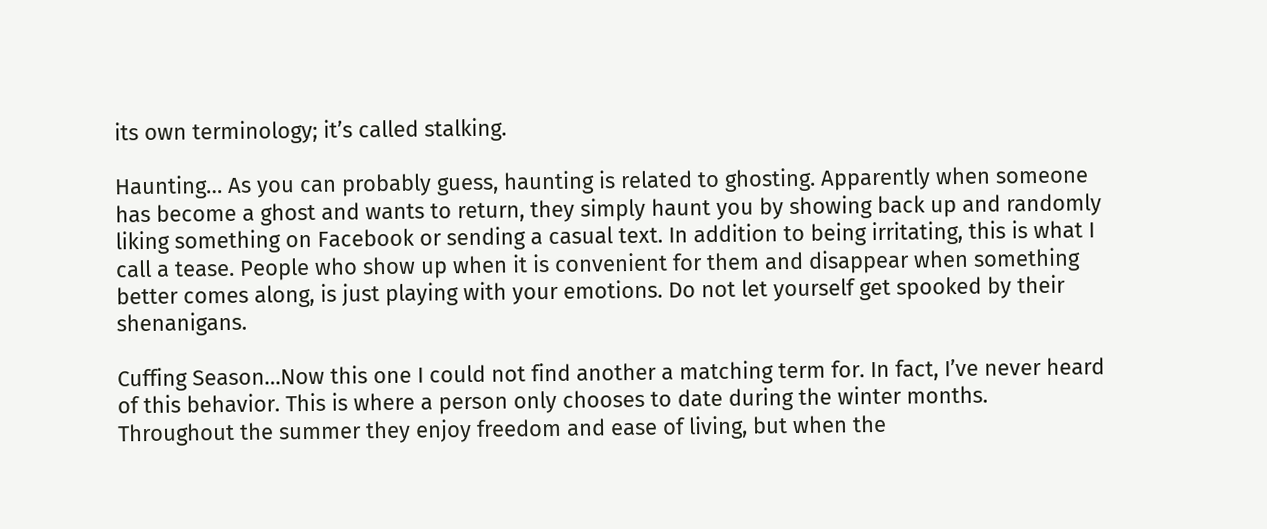its own terminology; it’s called stalking.

Haunting… As you can probably guess, haunting is related to ghosting. Apparently when someone has become a ghost and wants to return, they simply haunt you by showing back up and randomly liking something on Facebook or sending a casual text. In addition to being irritating, this is what I call a tease. People who show up when it is convenient for them and disappear when something better comes along, is just playing with your emotions. Do not let yourself get spooked by their shenanigans.

Cuffing Season…Now this one I could not find another a matching term for. In fact, I’ve never heard of this behavior. This is where a person only chooses to date during the winter months. Throughout the summer they enjoy freedom and ease of living, but when the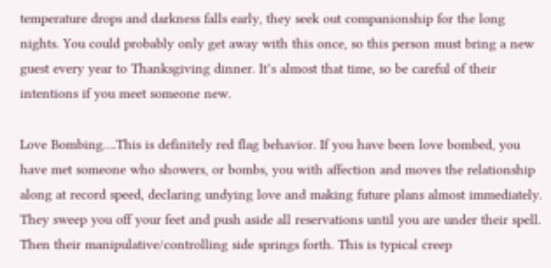temperature drops and darkness falls early, they seek out companionship for the long nights. You could probably only get away with this once, so this person must bring a new guest every year to Thanksgiving dinner. It’s almost that time, so be careful of their intentions if you meet someone new.

Love Bombing….This is definitely red flag behavior. If you have been love bombed, you have met someone who showers, or bombs, you with affection and moves the relationship along at record speed, declaring undying love and making future plans almost immediately. They sweep you off your feet and push aside all reservations until you are under their spell. Then their manipulative/controlling side springs forth. This is typical creep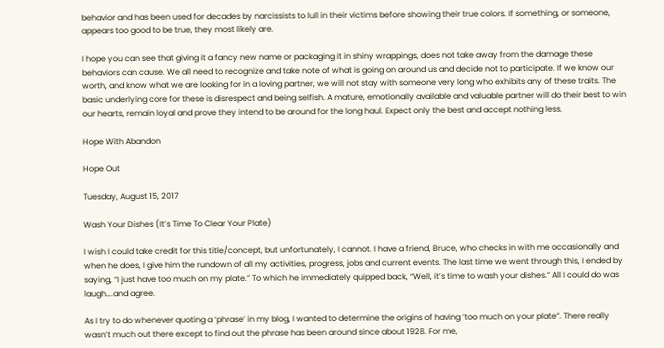behavior and has been used for decades by narcissists to lull in their victims before showing their true colors. If something, or someone, appears too good to be true, they most likely are.

I hope you can see that giving it a fancy new name or packaging it in shiny wrappings, does not take away from the damage these behaviors can cause. We all need to recognize and take note of what is going on around us and decide not to participate. If we know our worth, and know what we are looking for in a loving partner, we will not stay with someone very long who exhibits any of these traits. The basic underlying core for these is disrespect and being selfish. A mature, emotionally available and valuable partner will do their best to win our hearts, remain loyal and prove they intend to be around for the long haul. Expect only the best and accept nothing less.

Hope With Abandon

Hope Out

Tuesday, August 15, 2017

Wash Your Dishes (It’s Time To Clear Your Plate)

I wish I could take credit for this title/concept, but unfortunately, I cannot. I have a friend, Bruce, who checks in with me occasionally and when he does, I give him the rundown of all my activities, progress, jobs and current events. The last time we went through this, I ended by saying, “I just have too much on my plate.” To which he immediately quipped back, “Well, it’s time to wash your dishes.” All I could do was laugh….and agree.

As I try to do whenever quoting a ‘phrase’ in my blog, I wanted to determine the origins of having ‘too much on your plate”. There really wasn’t much out there except to find out the phrase has been around since about 1928. For me,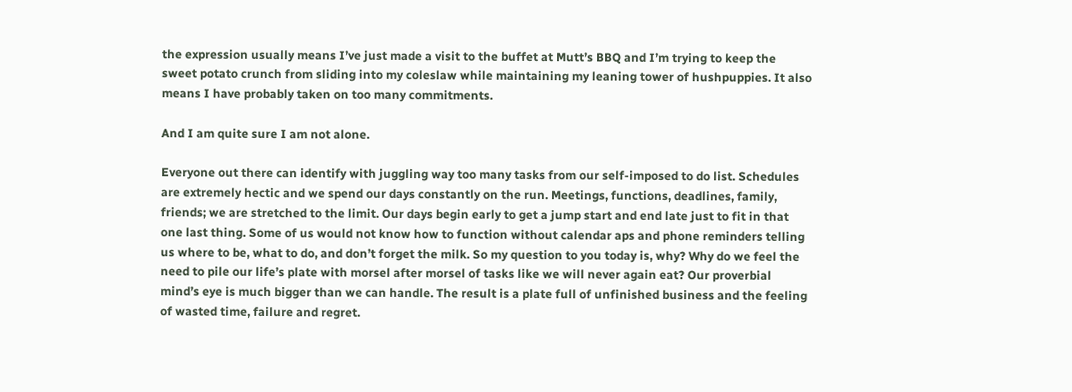the expression usually means I’ve just made a visit to the buffet at Mutt’s BBQ and I’m trying to keep the sweet potato crunch from sliding into my coleslaw while maintaining my leaning tower of hushpuppies. It also means I have probably taken on too many commitments.

And I am quite sure I am not alone.

Everyone out there can identify with juggling way too many tasks from our self-imposed to do list. Schedules are extremely hectic and we spend our days constantly on the run. Meetings, functions, deadlines, family, friends; we are stretched to the limit. Our days begin early to get a jump start and end late just to fit in that one last thing. Some of us would not know how to function without calendar aps and phone reminders telling us where to be, what to do, and don’t forget the milk. So my question to you today is, why? Why do we feel the need to pile our life’s plate with morsel after morsel of tasks like we will never again eat? Our proverbial mind’s eye is much bigger than we can handle. The result is a plate full of unfinished business and the feeling of wasted time, failure and regret.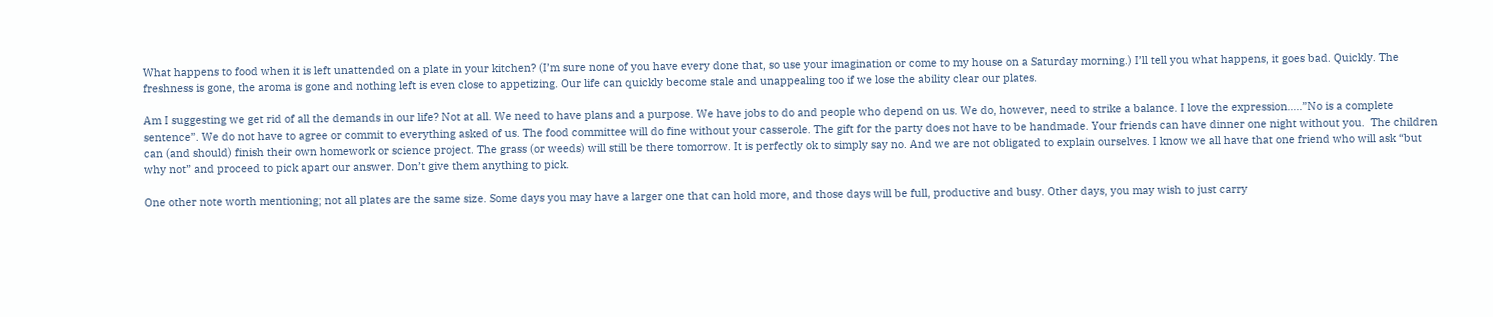What happens to food when it is left unattended on a plate in your kitchen? (I’m sure none of you have every done that, so use your imagination or come to my house on a Saturday morning.) I’ll tell you what happens, it goes bad. Quickly. The freshness is gone, the aroma is gone and nothing left is even close to appetizing. Our life can quickly become stale and unappealing too if we lose the ability clear our plates.

Am I suggesting we get rid of all the demands in our life? Not at all. We need to have plans and a purpose. We have jobs to do and people who depend on us. We do, however, need to strike a balance. I love the expression…..”No is a complete sentence”. We do not have to agree or commit to everything asked of us. The food committee will do fine without your casserole. The gift for the party does not have to be handmade. Your friends can have dinner one night without you.  The children can (and should) finish their own homework or science project. The grass (or weeds) will still be there tomorrow. It is perfectly ok to simply say no. And we are not obligated to explain ourselves. I know we all have that one friend who will ask “but why not” and proceed to pick apart our answer. Don’t give them anything to pick.

One other note worth mentioning; not all plates are the same size. Some days you may have a larger one that can hold more, and those days will be full, productive and busy. Other days, you may wish to just carry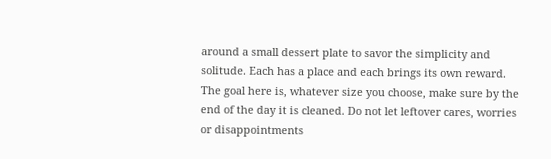around a small dessert plate to savor the simplicity and solitude. Each has a place and each brings its own reward. The goal here is, whatever size you choose, make sure by the end of the day it is cleaned. Do not let leftover cares, worries or disappointments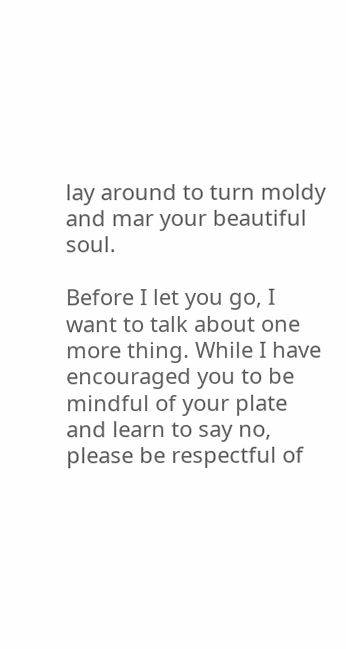lay around to turn moldy and mar your beautiful soul.

Before I let you go, I want to talk about one more thing. While I have encouraged you to be mindful of your plate and learn to say no, please be respectful of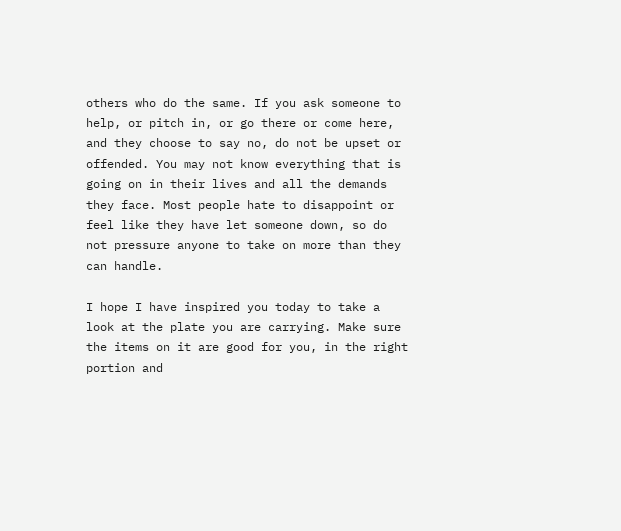others who do the same. If you ask someone to help, or pitch in, or go there or come here, and they choose to say no, do not be upset or offended. You may not know everything that is going on in their lives and all the demands they face. Most people hate to disappoint or feel like they have let someone down, so do not pressure anyone to take on more than they can handle.

I hope I have inspired you today to take a look at the plate you are carrying. Make sure the items on it are good for you, in the right portion and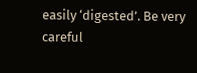easily ‘digested’. Be very careful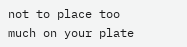not to place too much on your plate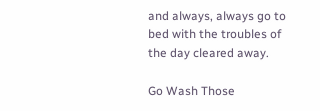and always, always go to bed with the troubles of the day cleared away.

Go Wash Those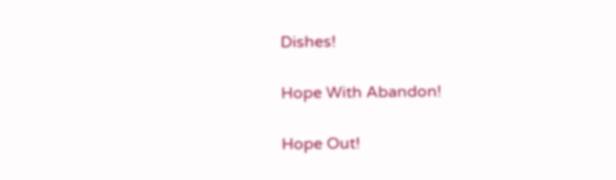Dishes!

Hope With Abandon!

Hope Out!